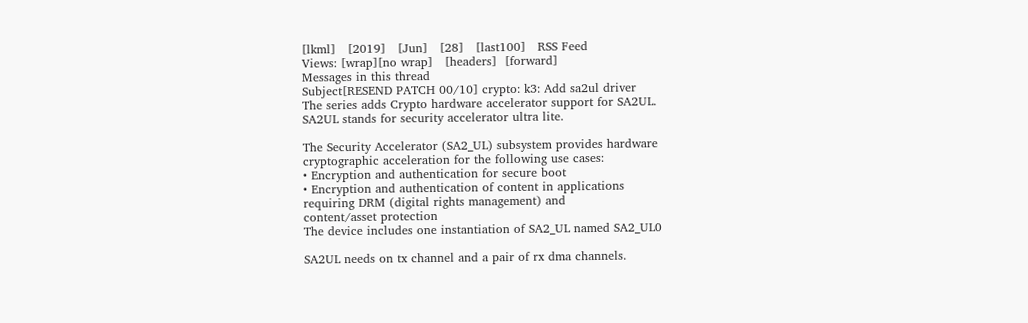[lkml]   [2019]   [Jun]   [28]   [last100]   RSS Feed
Views: [wrap][no wrap]   [headers]  [forward]
Messages in this thread
Subject[RESEND PATCH 00/10] crypto: k3: Add sa2ul driver
The series adds Crypto hardware accelerator support for SA2UL.
SA2UL stands for security accelerator ultra lite.

The Security Accelerator (SA2_UL) subsystem provides hardware
cryptographic acceleration for the following use cases:
• Encryption and authentication for secure boot
• Encryption and authentication of content in applications
requiring DRM (digital rights management) and
content/asset protection
The device includes one instantiation of SA2_UL named SA2_UL0

SA2UL needs on tx channel and a pair of rx dma channels.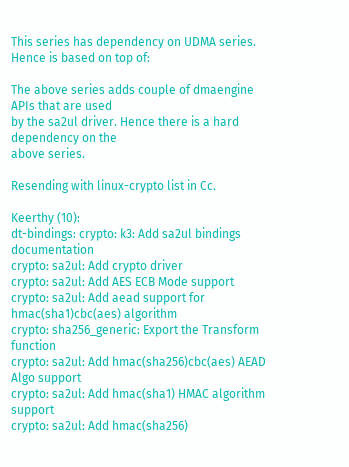This series has dependency on UDMA series. Hence is based on top of:

The above series adds couple of dmaengine APIs that are used
by the sa2ul driver. Hence there is a hard dependency on the
above series.

Resending with linux-crypto list in Cc.

Keerthy (10):
dt-bindings: crypto: k3: Add sa2ul bindings documentation
crypto: sa2ul: Add crypto driver
crypto: sa2ul: Add AES ECB Mode support
crypto: sa2ul: Add aead support for hmac(sha1)cbc(aes) algorithm
crypto: sha256_generic: Export the Transform function
crypto: sa2ul: Add hmac(sha256)cbc(aes) AEAD Algo support
crypto: sa2ul: Add hmac(sha1) HMAC algorithm support
crypto: sa2ul: Add hmac(sha256)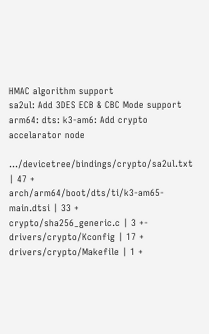HMAC algorithm support
sa2ul: Add 3DES ECB & CBC Mode support
arm64: dts: k3-am6: Add crypto accelarator node

.../devicetree/bindings/crypto/sa2ul.txt | 47 +
arch/arm64/boot/dts/ti/k3-am65-main.dtsi | 33 +
crypto/sha256_generic.c | 3 +-
drivers/crypto/Kconfig | 17 +
drivers/crypto/Makefile | 1 +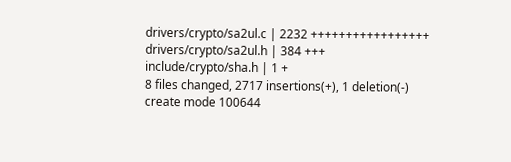drivers/crypto/sa2ul.c | 2232 +++++++++++++++++
drivers/crypto/sa2ul.h | 384 +++
include/crypto/sha.h | 1 +
8 files changed, 2717 insertions(+), 1 deletion(-)
create mode 100644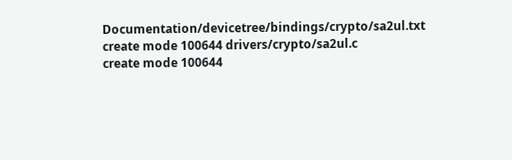Documentation/devicetree/bindings/crypto/sa2ul.txt
create mode 100644 drivers/crypto/sa2ul.c
create mode 100644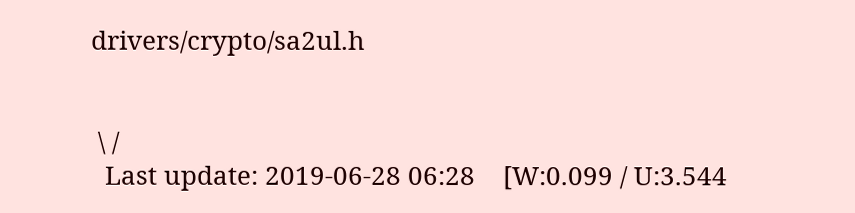drivers/crypto/sa2ul.h


 \ /
  Last update: 2019-06-28 06:28    [W:0.099 / U:3.544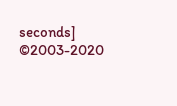seconds]
©2003-2020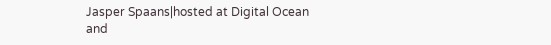Jasper Spaans|hosted at Digital Ocean and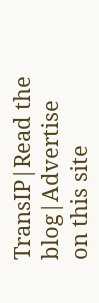TransIP|Read the blog|Advertise on this site